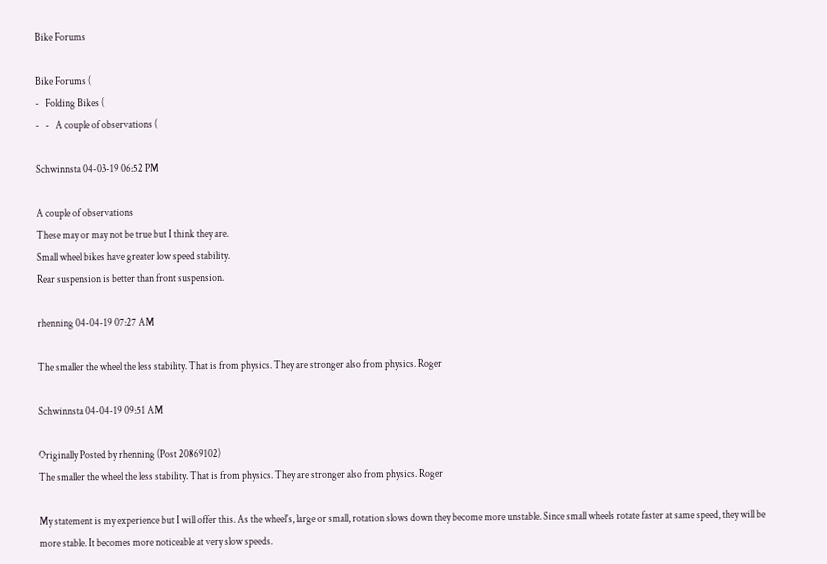Bike Forums

Bike Forums (
-   Folding Bikes (
-   -   A couple of observations (

Schwinnsta 04-03-19 06:52 PM

A couple of observations
These may or may not be true but I think they are.
Small wheel bikes have greater low speed stability.
Rear suspension is better than front suspension.

rhenning 04-04-19 07:27 AM

The smaller the wheel the less stability. That is from physics. They are stronger also from physics. Roger

Schwinnsta 04-04-19 09:51 AM

Originally Posted by rhenning (Post 20869102)
The smaller the wheel the less stability. That is from physics. They are stronger also from physics. Roger

My statement is my experience but I will offer this. As the wheel's, large or small, rotation slows down they become more unstable. Since small wheels rotate faster at same speed, they will be more stable. It becomes more noticeable at very slow speeds.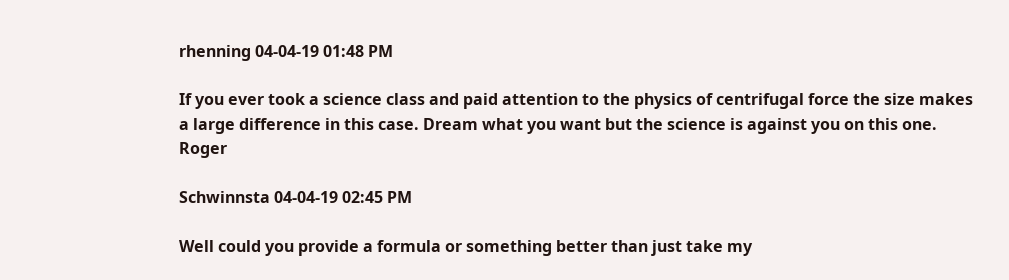rhenning 04-04-19 01:48 PM

If you ever took a science class and paid attention to the physics of centrifugal force the size makes a large difference in this case. Dream what you want but the science is against you on this one. Roger

Schwinnsta 04-04-19 02:45 PM

Well could you provide a formula or something better than just take my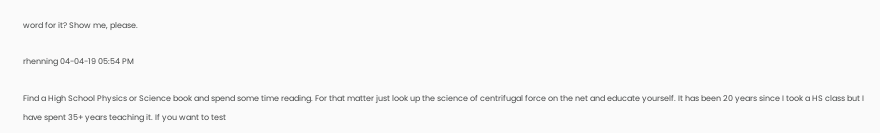word for it? Show me, please.

rhenning 04-04-19 05:54 PM

Find a High School Physics or Science book and spend some time reading. For that matter just look up the science of centrifugal force on the net and educate yourself. It has been 20 years since I took a HS class but I have spent 35+ years teaching it. If you want to test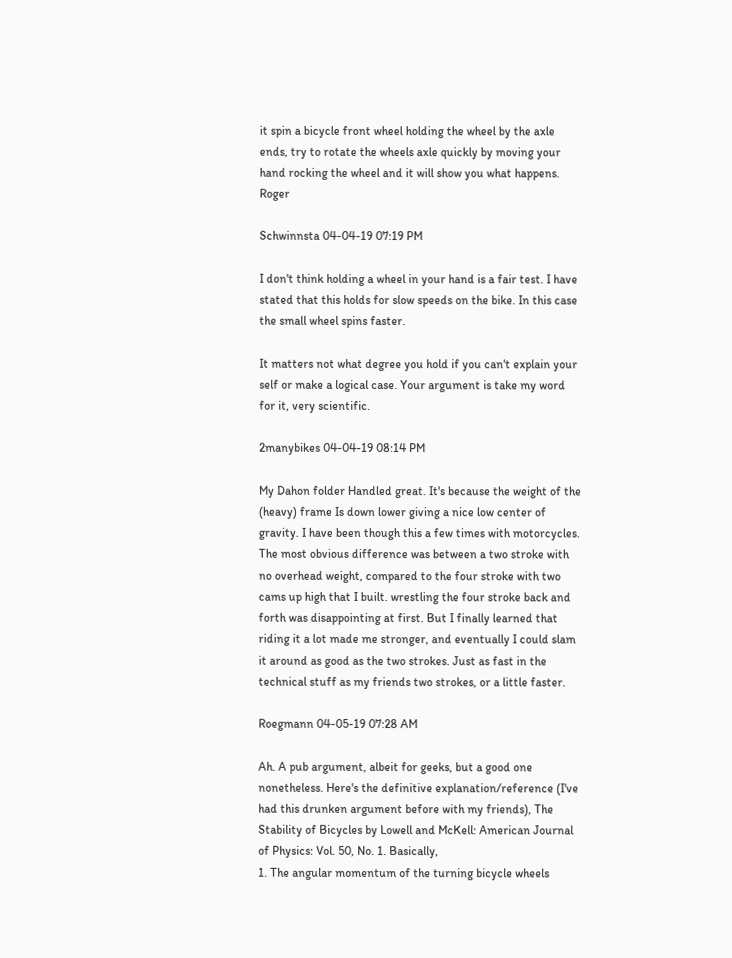it spin a bicycle front wheel holding the wheel by the axle ends, try to rotate the wheels axle quickly by moving your hand rocking the wheel and it will show you what happens. Roger

Schwinnsta 04-04-19 07:19 PM

I don't think holding a wheel in your hand is a fair test. I have stated that this holds for slow speeds on the bike. In this case the small wheel spins faster.

It matters not what degree you hold if you can't explain your self or make a logical case. Your argument is take my word for it, very scientific.

2manybikes 04-04-19 08:14 PM

My Dahon folder Handled great. It's because the weight of the (heavy) frame Is down lower giving a nice low center of gravity. I have been though this a few times with motorcycles. The most obvious difference was between a two stroke with no overhead weight, compared to the four stroke with two cams up high that I built. wrestling the four stroke back and forth was disappointing at first. But I finally learned that riding it a lot made me stronger, and eventually I could slam it around as good as the two strokes. Just as fast in the technical stuff as my friends two strokes, or a little faster.

Roegmann 04-05-19 07:28 AM

Ah. A pub argument, albeit for geeks, but a good one nonetheless. Here's the definitive explanation/reference (I've had this drunken argument before with my friends), The Stability of Bicycles by Lowell and McKell: American Journal of Physics: Vol. 50, No. 1. Basically,
1. The angular momentum of the turning bicycle wheels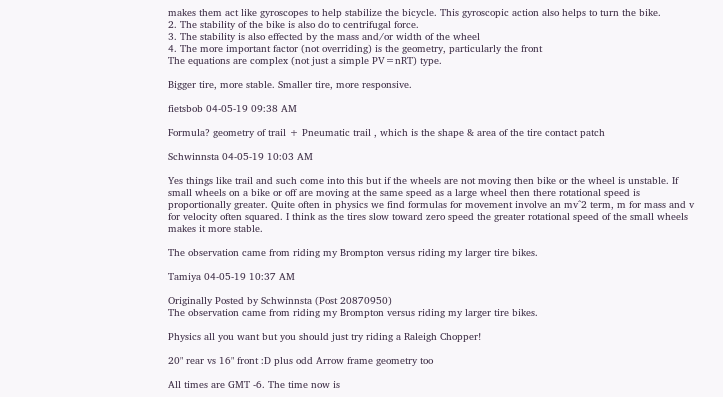makes them act like gyroscopes to help stabilize the bicycle. This gyroscopic action also helps to turn the bike.
2. The stability of the bike is also do to centrifugal force.
3. The stability is also effected by the mass and/or width of the wheel
4. The more important factor (not overriding) is the geometry, particularly the front
The equations are complex (not just a simple PV=nRT) type.

Bigger tire, more stable. Smaller tire, more responsive.

fietsbob 04-05-19 09:38 AM

Formula? geometry of trail + Pneumatic trail , which is the shape & area of the tire contact patch

Schwinnsta 04-05-19 10:03 AM

Yes things like trail and such come into this but if the wheels are not moving then bike or the wheel is unstable. If small wheels on a bike or off are moving at the same speed as a large wheel then there rotational speed is proportionally greater. Quite often in physics we find formulas for movement involve an mv^2 term, m for mass and v for velocity often squared. I think as the tires slow toward zero speed the greater rotational speed of the small wheels makes it more stable.

The observation came from riding my Brompton versus riding my larger tire bikes.

Tamiya 04-05-19 10:37 AM

Originally Posted by Schwinnsta (Post 20870950)
The observation came from riding my Brompton versus riding my larger tire bikes.

Physics all you want but you should just try riding a Raleigh Chopper!

20" rear vs 16" front :D plus odd Arrow frame geometry too

All times are GMT -6. The time now is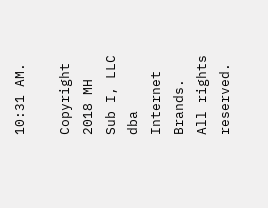10:31 AM.

Copyright 2018 MH Sub I, LLC dba Internet Brands. All rights reserved.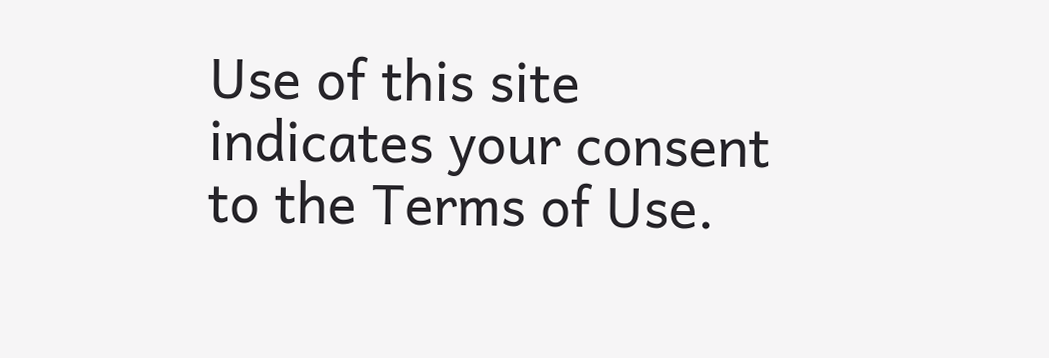Use of this site indicates your consent to the Terms of Use.